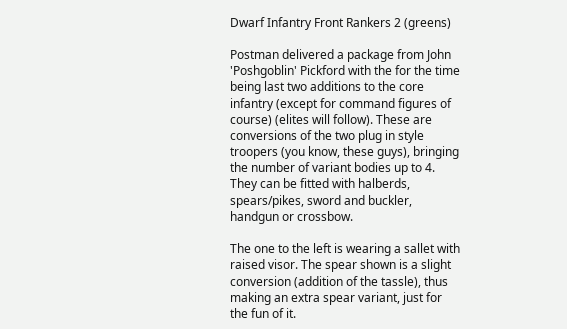Dwarf Infantry Front Rankers 2 (greens)

Postman delivered a package from John 'Poshgoblin' Pickford with the for the time being last two additions to the core infantry (except for command figures of course) (elites will follow). These are conversions of the two plug in style troopers (you know, these guys), bringing the number of variant bodies up to 4. They can be fitted with halberds, spears/pikes, sword and buckler, handgun or crossbow.

The one to the left is wearing a sallet with raised visor. The spear shown is a slight conversion (addition of the tassle), thus making an extra spear variant, just for the fun of it.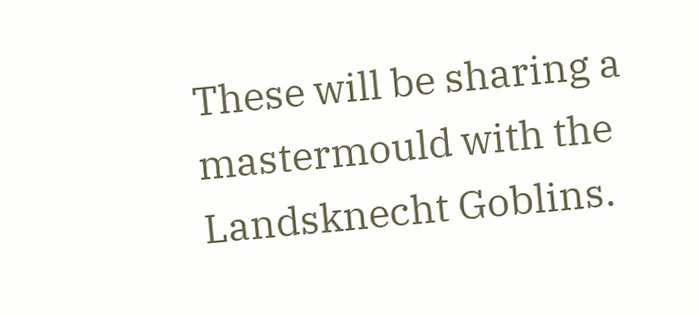These will be sharing a mastermould with the Landsknecht Goblins.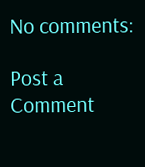No comments:

Post a Comment